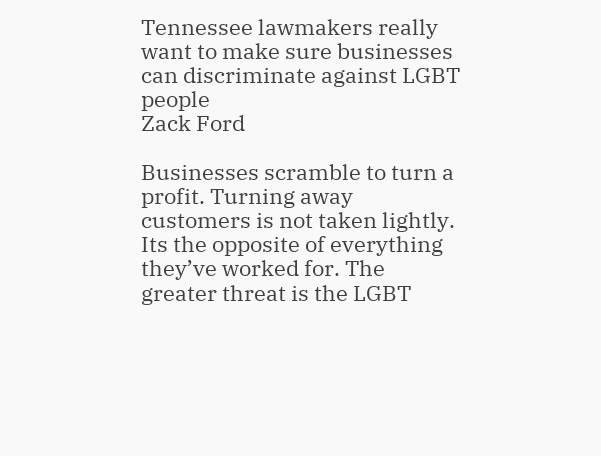Tennessee lawmakers really want to make sure businesses can discriminate against LGBT people
Zack Ford

Businesses scramble to turn a profit. Turning away customers is not taken lightly. Its the opposite of everything they’ve worked for. The greater threat is the LGBT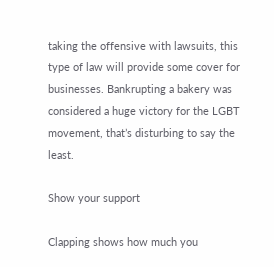taking the offensive with lawsuits, this type of law will provide some cover for businesses. Bankrupting a bakery was considered a huge victory for the LGBT movement, that’s disturbing to say the least.

Show your support

Clapping shows how much you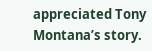appreciated Tony Montana’s story.